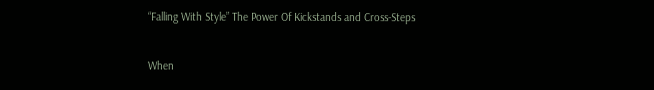“Falling With Style” The Power Of Kickstands and Cross-Steps

When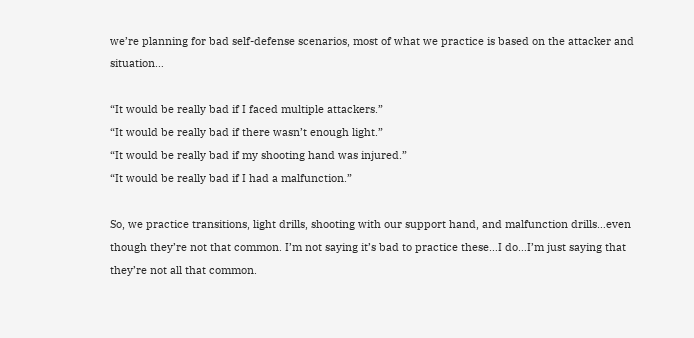we’re planning for bad self-defense scenarios, most of what we practice is based on the attacker and situation…

“It would be really bad if I faced multiple attackers.”
“It would be really bad if there wasn’t enough light.”
“It would be really bad if my shooting hand was injured.”
“It would be really bad if I had a malfunction.”

So, we practice transitions, light drills, shooting with our support hand, and malfunction drills…even though they’re not that common. I’m not saying it’s bad to practice these…I do…I’m just saying that they’re not all that common.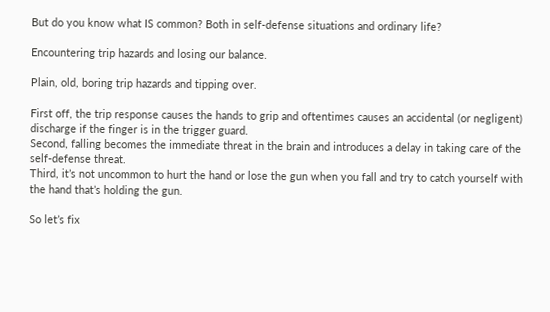But do you know what IS common? Both in self-defense situations and ordinary life?

Encountering trip hazards and losing our balance.

Plain, old, boring trip hazards and tipping over.

First off, the trip response causes the hands to grip and oftentimes causes an accidental (or negligent) discharge if the finger is in the trigger guard.
Second, falling becomes the immediate threat in the brain and introduces a delay in taking care of the self-defense threat.
Third, it’s not uncommon to hurt the hand or lose the gun when you fall and try to catch yourself with the hand that’s holding the gun.

So let’s fix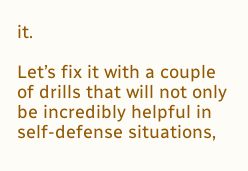it.

Let’s fix it with a couple of drills that will not only be incredibly helpful in self-defense situations,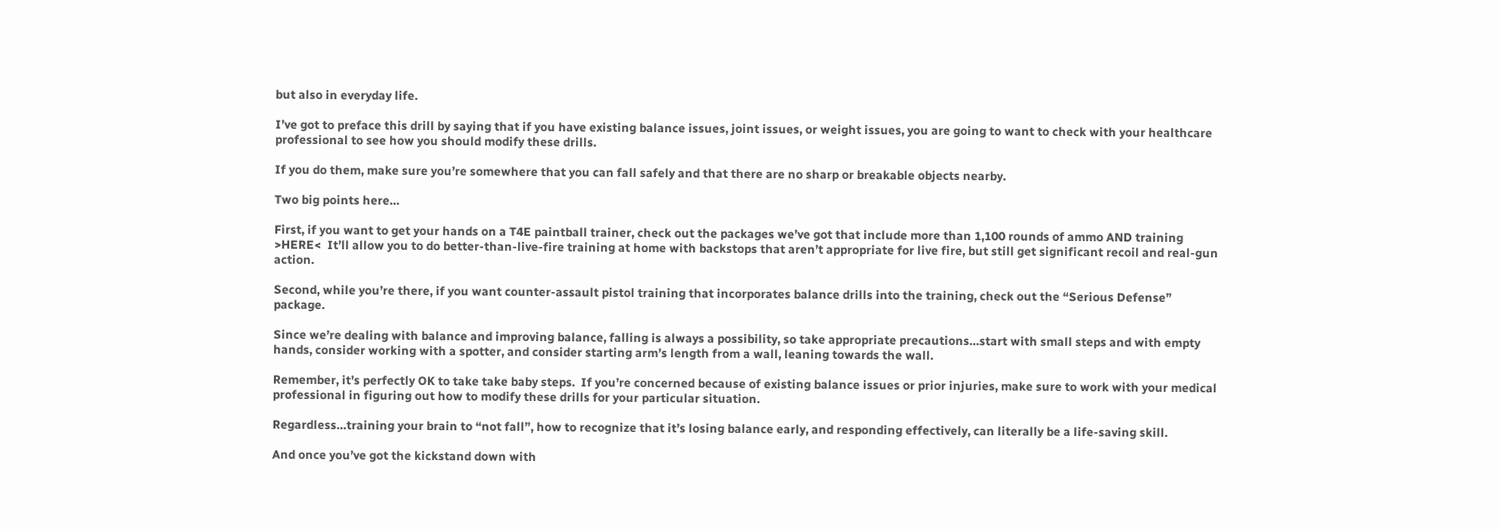but also in everyday life.

I’ve got to preface this drill by saying that if you have existing balance issues, joint issues, or weight issues, you are going to want to check with your healthcare professional to see how you should modify these drills.

If you do them, make sure you’re somewhere that you can fall safely and that there are no sharp or breakable objects nearby.

Two big points here…

First, if you want to get your hands on a T4E paintball trainer, check out the packages we’ve got that include more than 1,100 rounds of ammo AND training >HERE<  It’ll allow you to do better-than-live-fire training at home with backstops that aren’t appropriate for live fire, but still get significant recoil and real-gun action.

Second, while you’re there, if you want counter-assault pistol training that incorporates balance drills into the training, check out the “Serious Defense” package.

Since we’re dealing with balance and improving balance, falling is always a possibility, so take appropriate precautions…start with small steps and with empty hands, consider working with a spotter, and consider starting arm’s length from a wall, leaning towards the wall.

Remember, it’s perfectly OK to take take baby steps.  If you’re concerned because of existing balance issues or prior injuries, make sure to work with your medical professional in figuring out how to modify these drills for your particular situation.

Regardless…training your brain to “not fall”, how to recognize that it’s losing balance early, and responding effectively, can literally be a life-saving skill.

And once you’ve got the kickstand down with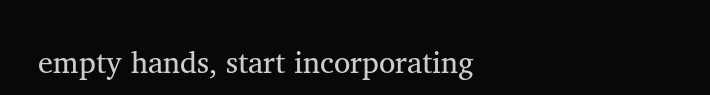empty hands, start incorporating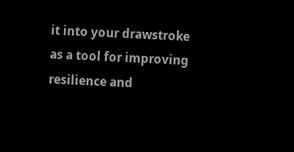it into your drawstroke as a tool for improving resilience and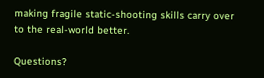making fragile static-shooting skills carry over to the real-world better.

Questions?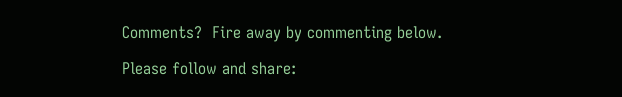Comments?  Fire away by commenting below.

Please follow and share: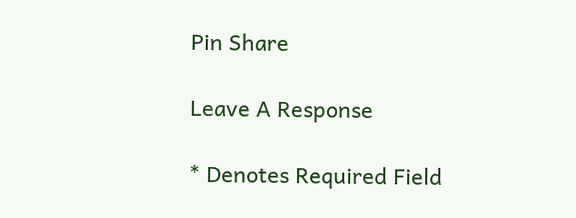Pin Share

Leave A Response

* Denotes Required Field